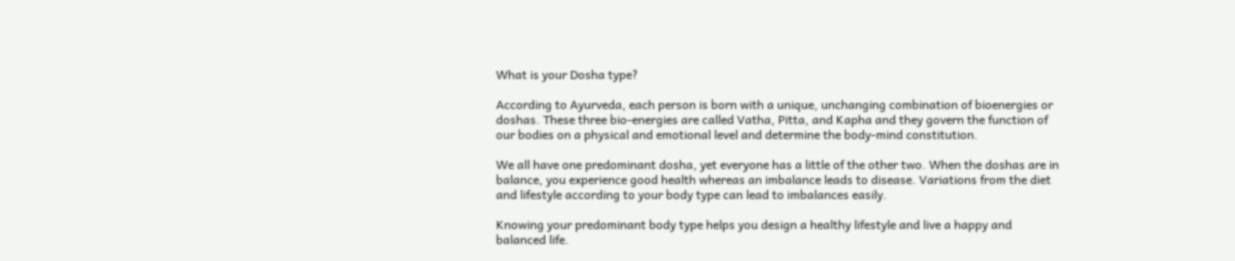What is your Dosha type?

According to Ayurveda, each person is born with a unique, unchanging combination of bioenergies or doshas. These three bio-energies are called Vatha, Pitta, and Kapha and they govern the function of our bodies on a physical and emotional level and determine the body-mind constitution.

We all have one predominant dosha, yet everyone has a little of the other two. When the doshas are in balance, you experience good health whereas an imbalance leads to disease. Variations from the diet and lifestyle according to your body type can lead to imbalances easily.

Knowing your predominant body type helps you design a healthy lifestyle and live a happy and balanced life.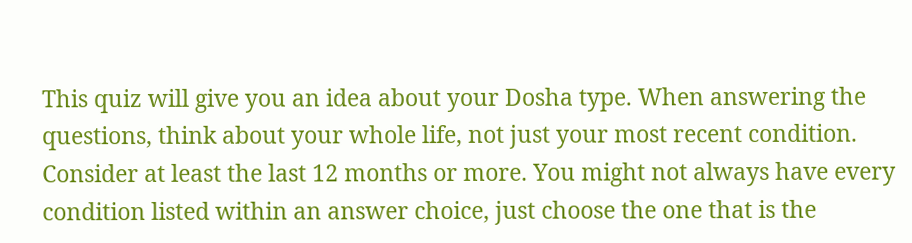This quiz will give you an idea about your Dosha type. When answering the questions, think about your whole life, not just your most recent condition. Consider at least the last 12 months or more. You might not always have every condition listed within an answer choice, just choose the one that is the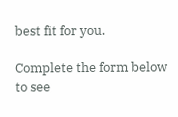best fit for you.

Complete the form below to see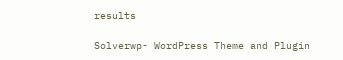results

Solverwp- WordPress Theme and Plugin